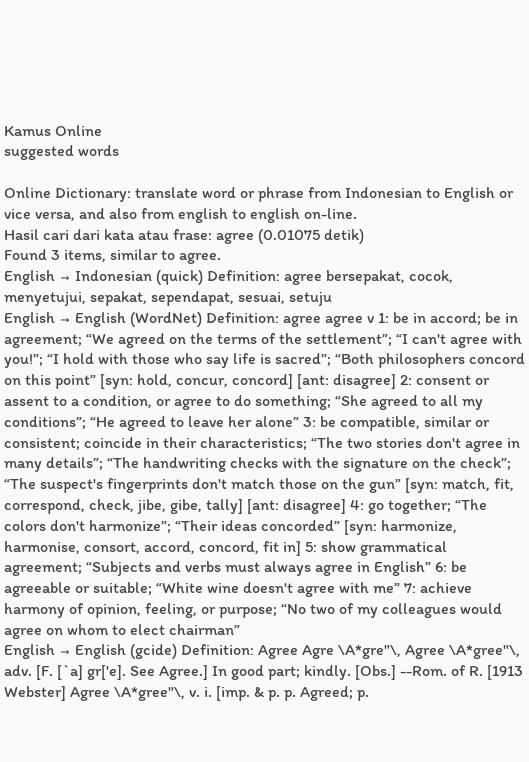Kamus Online
suggested words

Online Dictionary: translate word or phrase from Indonesian to English or vice versa, and also from english to english on-line.
Hasil cari dari kata atau frase: agree (0.01075 detik)
Found 3 items, similar to agree.
English → Indonesian (quick) Definition: agree bersepakat, cocok, menyetujui, sepakat, sependapat, sesuai, setuju
English → English (WordNet) Definition: agree agree v 1: be in accord; be in agreement; “We agreed on the terms of the settlement”; “I can't agree with you!”; “I hold with those who say life is sacred”; “Both philosophers concord on this point” [syn: hold, concur, concord] [ant: disagree] 2: consent or assent to a condition, or agree to do something; “She agreed to all my conditions”; “He agreed to leave her alone” 3: be compatible, similar or consistent; coincide in their characteristics; “The two stories don't agree in many details”; “The handwriting checks with the signature on the check”; “The suspect's fingerprints don't match those on the gun” [syn: match, fit, correspond, check, jibe, gibe, tally] [ant: disagree] 4: go together; “The colors don't harmonize”; “Their ideas concorded” [syn: harmonize, harmonise, consort, accord, concord, fit in] 5: show grammatical agreement; “Subjects and verbs must always agree in English” 6: be agreeable or suitable; “White wine doesn't agree with me” 7: achieve harmony of opinion, feeling, or purpose; “No two of my colleagues would agree on whom to elect chairman”
English → English (gcide) Definition: Agree Agre \A*gre"\, Agree \A*gree"\, adv. [F. [`a] gr['e]. See Agree.] In good part; kindly. [Obs.] --Rom. of R. [1913 Webster] Agree \A*gree"\, v. i. [imp. & p. p. Agreed; p.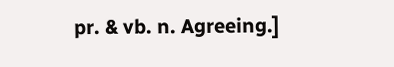pr. & vb. n. Agreeing.]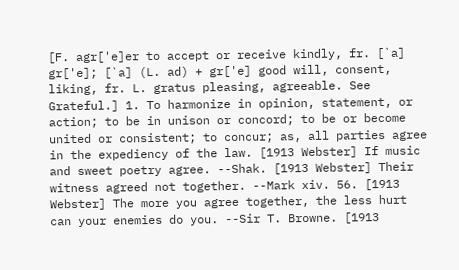[F. agr['e]er to accept or receive kindly, fr. [`a] gr['e]; [`a] (L. ad) + gr['e] good will, consent, liking, fr. L. gratus pleasing, agreeable. See Grateful.] 1. To harmonize in opinion, statement, or action; to be in unison or concord; to be or become united or consistent; to concur; as, all parties agree in the expediency of the law. [1913 Webster] If music and sweet poetry agree. --Shak. [1913 Webster] Their witness agreed not together. --Mark xiv. 56. [1913 Webster] The more you agree together, the less hurt can your enemies do you. --Sir T. Browne. [1913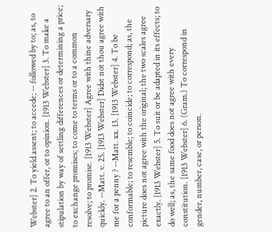Webster] 2. To yield assent; to accede; -- followed by to; as, to agree to an offer, or to opinion. [1913 Webster] 3. To make a stipulation by way of settling differences or determining a price; to exchange promises; to come to terms or to a common resolve; to promise. [1913 Webster] Agree with thine adversary quickly. --Matt. v. 25. [1913 Webster] Didst not thou agree with me for a penny ? --Matt. xx. 13. [1913 Webster] 4. To be conformable; to resemble; to coincide; to correspond; as, the picture does not agree with the original; the two scales agree exactly. [1913 Webster] 5. To suit or be adapted in its effects; to do well; as, the same food does not agree with every constitution. [1913 Webster] 6. (Gram.) To correspond in gender, number, case, or person.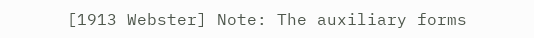[1913 Webster] Note: The auxiliary forms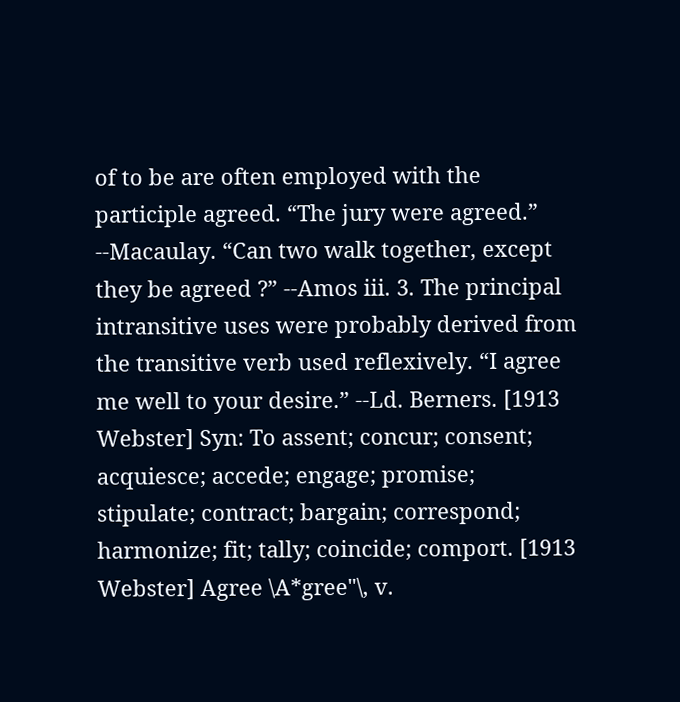of to be are often employed with the participle agreed. “The jury were agreed.” --Macaulay. “Can two walk together, except they be agreed ?” --Amos iii. 3. The principal intransitive uses were probably derived from the transitive verb used reflexively. “I agree me well to your desire.” --Ld. Berners. [1913 Webster] Syn: To assent; concur; consent; acquiesce; accede; engage; promise; stipulate; contract; bargain; correspond; harmonize; fit; tally; coincide; comport. [1913 Webster] Agree \A*gree"\, v.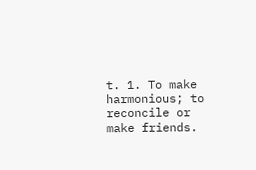t. 1. To make harmonious; to reconcile or make friends.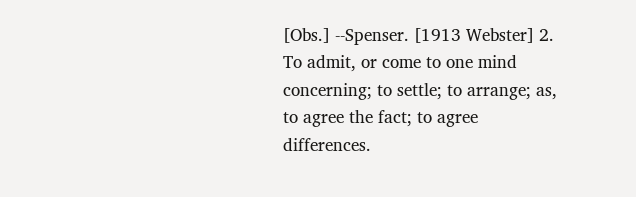[Obs.] --Spenser. [1913 Webster] 2. To admit, or come to one mind concerning; to settle; to arrange; as, to agree the fact; to agree differences.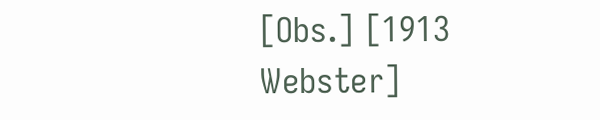[Obs.] [1913 Webster]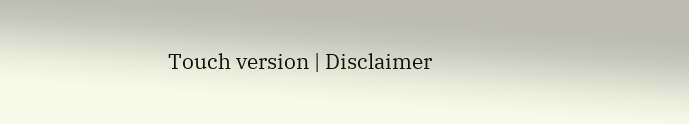Touch version | Disclaimer